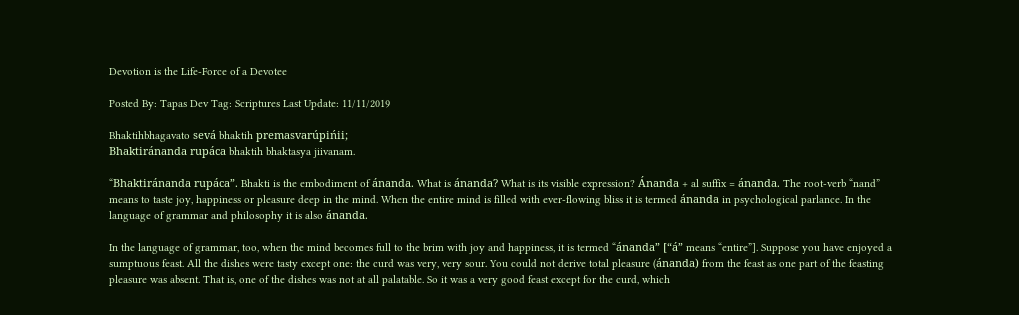Devotion is the Life-Force of a Devotee

Posted By: Tapas Dev Tag: Scriptures Last Update: 11/11/2019

Bhaktihbhagavato sevá bhaktih premasvarúpińii;
Bhaktiránanda rupáca bhaktih bhaktasya jiivanam.

“Bhaktiránanda rupáca”. Bhakti is the embodiment of ánanda. What is ánanda? What is its visible expression? Ánanda + al suffix = ánanda. The root-verb “nand” means to taste joy, happiness or pleasure deep in the mind. When the entire mind is filled with ever-flowing bliss it is termed ánanda in psychological parlance. In the language of grammar and philosophy it is also ánanda.

In the language of grammar, too, when the mind becomes full to the brim with joy and happiness, it is termed “ánanda” [“á” means “entire”]. Suppose you have enjoyed a sumptuous feast. All the dishes were tasty except one: the curd was very, very sour. You could not derive total pleasure (ánanda) from the feast as one part of the feasting pleasure was absent. That is, one of the dishes was not at all palatable. So it was a very good feast except for the curd, which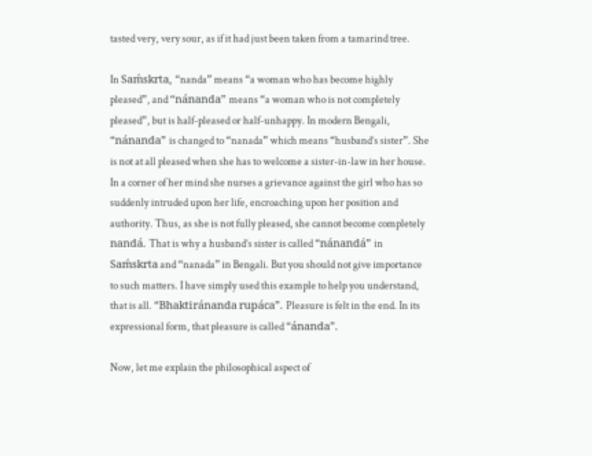tasted very, very sour, as if it had just been taken from a tamarind tree.

In Saḿskrta, “nanda” means “a woman who has become highly pleased”, and “nánanda” means “a woman who is not completely pleased”, but is half-pleased or half-unhappy. In modern Bengali, “nánanda” is changed to “nanada” which means “husband’s sister”. She is not at all pleased when she has to welcome a sister-in-law in her house. In a corner of her mind she nurses a grievance against the girl who has so suddenly intruded upon her life, encroaching upon her position and authority. Thus, as she is not fully pleased, she cannot become completely nandá. That is why a husband’s sister is called “nánandá” in Saḿskrta and “nanada” in Bengali. But you should not give importance to such matters. I have simply used this example to help you understand, that is all. “Bhaktiránanda rupáca”. Pleasure is felt in the end. In its expressional form, that pleasure is called “ánanda”.

Now, let me explain the philosophical aspect of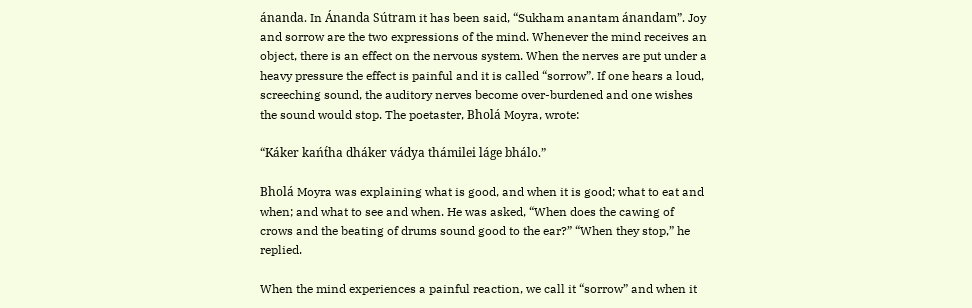ánanda. In Ánanda Sútram it has been said, “Sukham anantam ánandam”. Joy and sorrow are the two expressions of the mind. Whenever the mind receives an object, there is an effect on the nervous system. When the nerves are put under a heavy pressure the effect is painful and it is called “sorrow”. If one hears a loud, screeching sound, the auditory nerves become over-burdened and one wishes the sound would stop. The poetaster, Bholá Moyra, wrote:

“Káker kańt́ha dháker vádya thámilei láge bhálo.”

Bholá Moyra was explaining what is good, and when it is good; what to eat and when; and what to see and when. He was asked, “When does the cawing of crows and the beating of drums sound good to the ear?” “When they stop,” he replied.

When the mind experiences a painful reaction, we call it “sorrow” and when it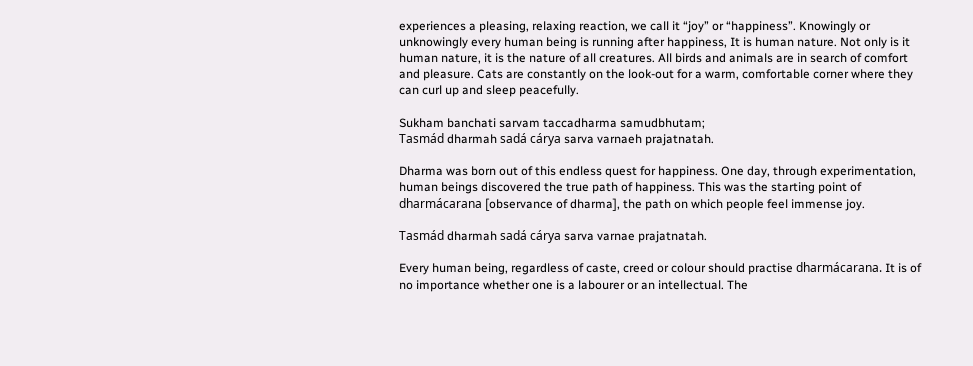experiences a pleasing, relaxing reaction, we call it “joy” or “happiness”. Knowingly or unknowingly every human being is running after happiness, It is human nature. Not only is it human nature, it is the nature of all creatures. All birds and animals are in search of comfort and pleasure. Cats are constantly on the look-out for a warm, comfortable corner where they can curl up and sleep peacefully.

Sukham banchati sarvam taccadharma samudbhutam;
Tasmád dharmah sadá cárya sarva varnaeh prajatnatah.

Dharma was born out of this endless quest for happiness. One day, through experimentation, human beings discovered the true path of happiness. This was the starting point of dharmácarana [observance of dharma], the path on which people feel immense joy.

Tasmád dharmah sadá cárya sarva varnae prajatnatah.

Every human being, regardless of caste, creed or colour should practise dharmácarana. It is of no importance whether one is a labourer or an intellectual. The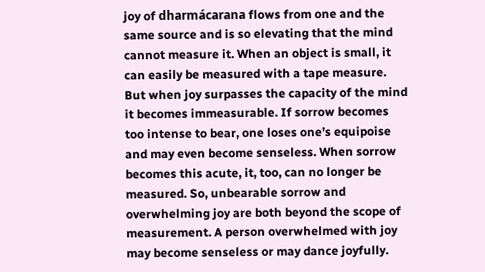joy of dharmácarana flows from one and the same source and is so elevating that the mind cannot measure it. When an object is small, it can easily be measured with a tape measure. But when joy surpasses the capacity of the mind it becomes immeasurable. If sorrow becomes too intense to bear, one loses one’s equipoise and may even become senseless. When sorrow becomes this acute, it, too, can no longer be measured. So, unbearable sorrow and overwhelming joy are both beyond the scope of measurement. A person overwhelmed with joy may become senseless or may dance joyfully.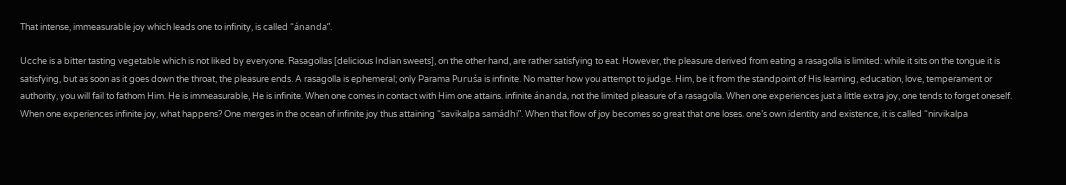That intense, immeasurable joy which leads one to infinity, is called “ánanda”.

Ucche is a bitter tasting vegetable which is not liked by everyone. Rasagollas [delicious Indian sweets], on the other hand, are rather satisfying to eat. However, the pleasure derived from eating a rasagolla is limited: while it sits on the tongue it is satisfying, but as soon as it goes down the throat, the pleasure ends. A rasagolla is ephemeral; only Parama Puruśa is infinite. No matter how you attempt to judge. Him, be it from the standpoint of His learning, education, love, temperament or authority, you will fail to fathom Him. He is immeasurable, He is infinite. When one comes in contact with Him one attains. infinite ánanda, not the limited pleasure of a rasagolla. When one experiences just a little extra joy, one tends to forget oneself. When one experiences infinite joy, what happens? One merges in the ocean of infinite joy thus attaining “savikalpa samádhi”. When that flow of joy becomes so great that one loses. one’s own identity and existence, it is called “nirvikalpa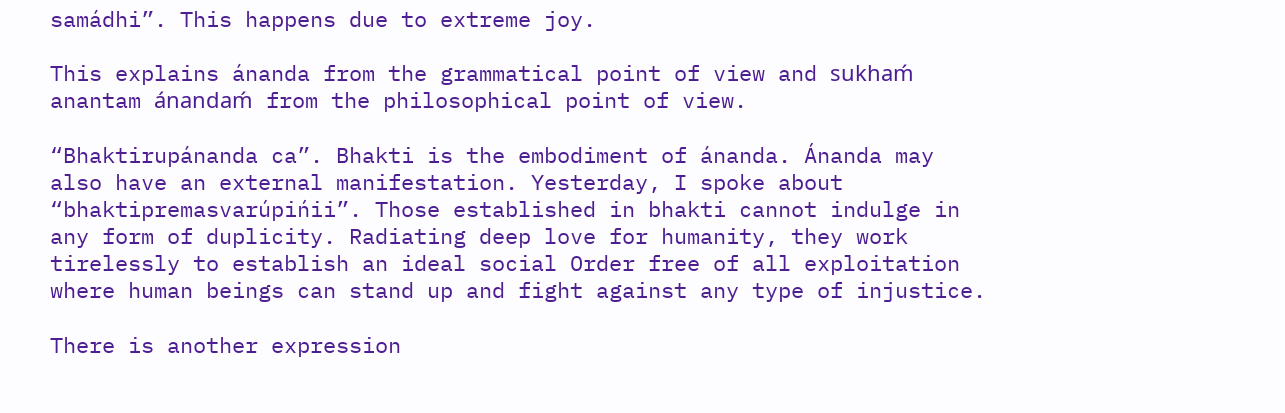samádhi”. This happens due to extreme joy.

This explains ánanda from the grammatical point of view and sukhaḿ anantam ánandaḿ from the philosophical point of view.

“Bhaktirupánanda ca”. Bhakti is the embodiment of ánanda. Ánanda may also have an external manifestation. Yesterday, I spoke about “bhaktipremasvarúpińii”. Those established in bhakti cannot indulge in any form of duplicity. Radiating deep love for humanity, they work tirelessly to establish an ideal social Order free of all exploitation where human beings can stand up and fight against any type of injustice.

There is another expression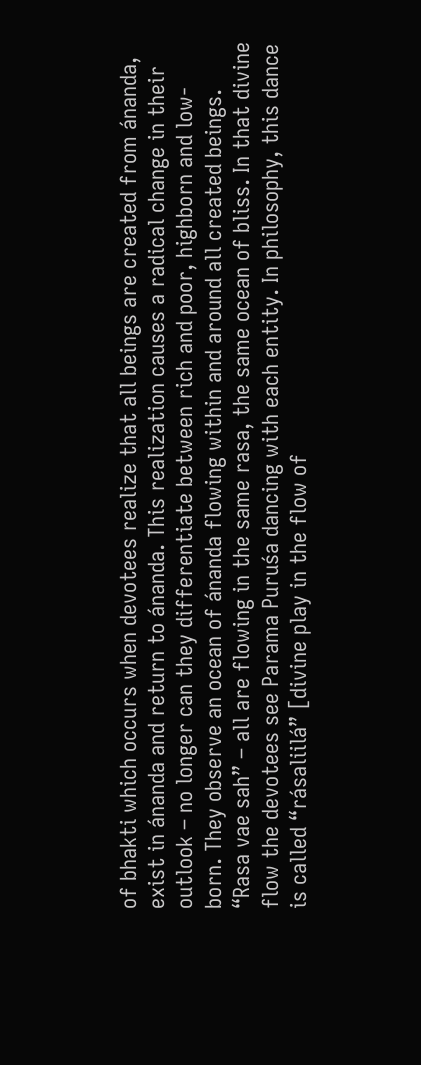of bhakti which occurs when devotees realize that all beings are created from ánanda, exist in ánanda and return to ánanda. This realization causes a radical change in their outlook – no longer can they differentiate between rich and poor, highborn and low-born. They observe an ocean of ánanda flowing within and around all created beings. “Rasa vae sah” – all are flowing in the same rasa, the same ocean of bliss. In that divine flow the devotees see Parama Puruśa dancing with each entity. In philosophy, this dance is called “rásaliilá” [divine play in the flow of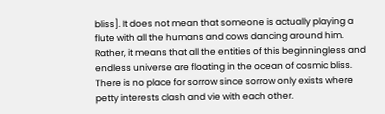bliss]. It does not mean that someone is actually playing a flute with all the humans and cows dancing around him. Rather, it means that all the entities of this beginningless and endless universe are floating in the ocean of cosmic bliss. There is no place for sorrow since sorrow only exists where petty interests clash and vie with each other.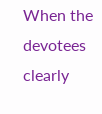When the devotees clearly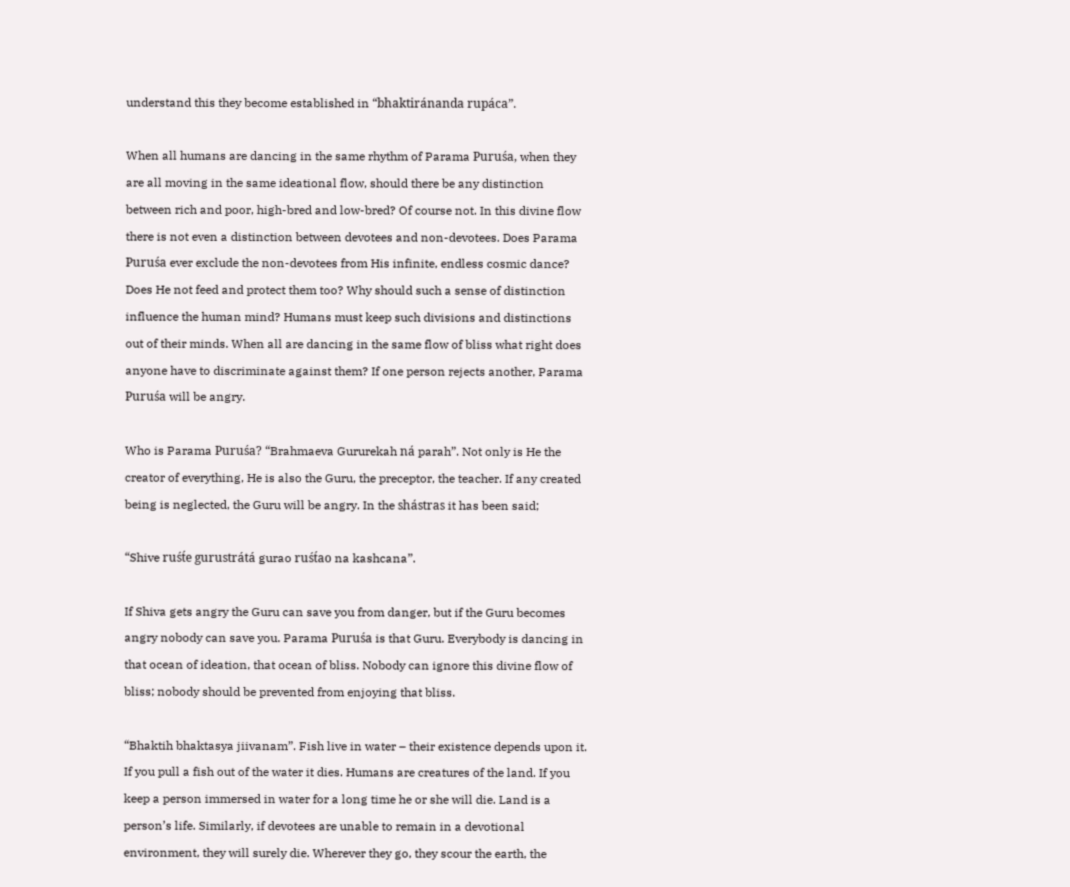understand this they become established in “bhaktiránanda rupáca”.

When all humans are dancing in the same rhythm of Parama Puruśa, when they are all moving in the same ideational flow, should there be any distinction between rich and poor, high-bred and low-bred? Of course not. In this divine flow there is not even a distinction between devotees and non-devotees. Does Parama Puruśa ever exclude the non-devotees from His infinite, endless cosmic dance? Does He not feed and protect them too? Why should such a sense of distinction influence the human mind? Humans must keep such divisions and distinctions out of their minds. When all are dancing in the same flow of bliss what right does anyone have to discriminate against them? If one person rejects another, Parama Puruśa will be angry.

Who is Parama Puruśa? “Brahmaeva Gururekah ná parah”. Not only is He the creator of everything, He is also the Guru, the preceptor, the teacher. If any created being is neglected, the Guru will be angry. In the shástras it has been said;

“Shive ruśt́e gurustrátá gurao ruśt́ao na kashcana”.

If Shiva gets angry the Guru can save you from danger, but if the Guru becomes angry nobody can save you. Parama Puruśa is that Guru. Everybody is dancing in that ocean of ideation, that ocean of bliss. Nobody can ignore this divine flow of bliss; nobody should be prevented from enjoying that bliss.

“Bhaktih bhaktasya jiivanam”. Fish live in water – their existence depends upon it. If you pull a fish out of the water it dies. Humans are creatures of the land. If you keep a person immersed in water for a long time he or she will die. Land is a person’s life. Similarly, if devotees are unable to remain in a devotional environment, they will surely die. Wherever they go, they scour the earth, the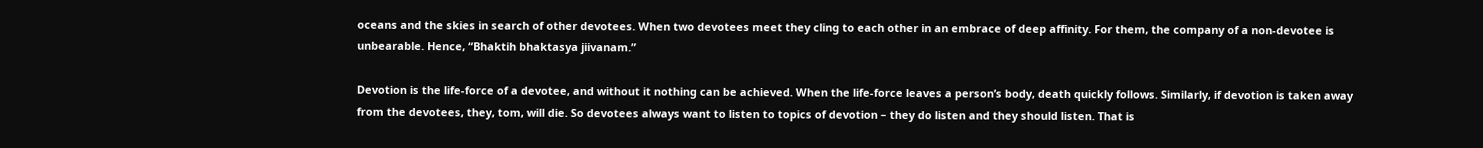oceans and the skies in search of other devotees. When two devotees meet they cling to each other in an embrace of deep affinity. For them, the company of a non-devotee is unbearable. Hence, “Bhaktih bhaktasya jiivanam.”

Devotion is the life-force of a devotee, and without it nothing can be achieved. When the life-force leaves a person’s body, death quickly follows. Similarly, if devotion is taken away from the devotees, they, tom, will die. So devotees always want to listen to topics of devotion – they do listen and they should listen. That is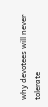why devotees will never tolerate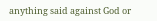anything said against God or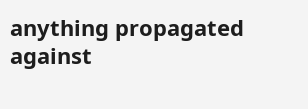anything propagated against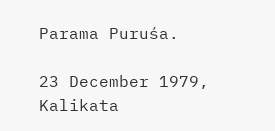Parama Puruśa.

23 December 1979, Kalikata